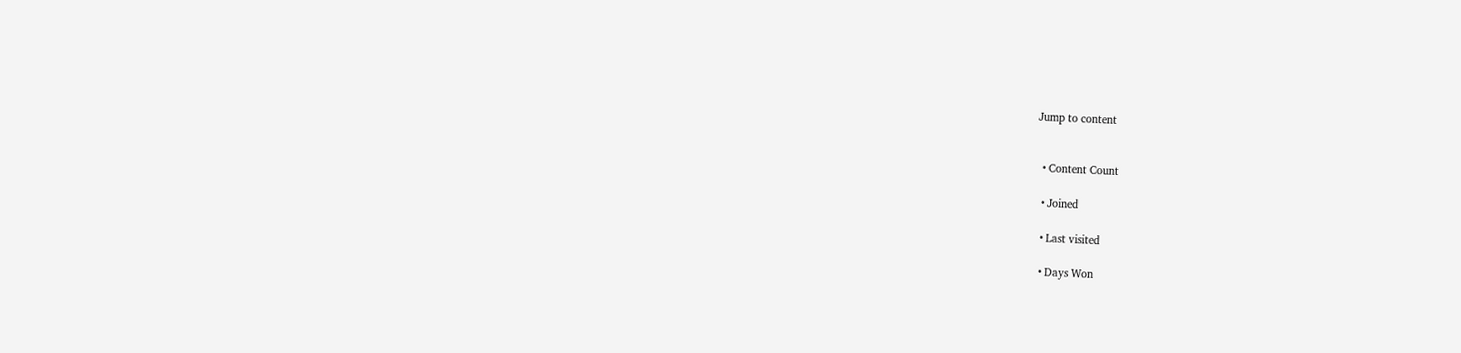Jump to content


  • Content Count

  • Joined

  • Last visited

  • Days Won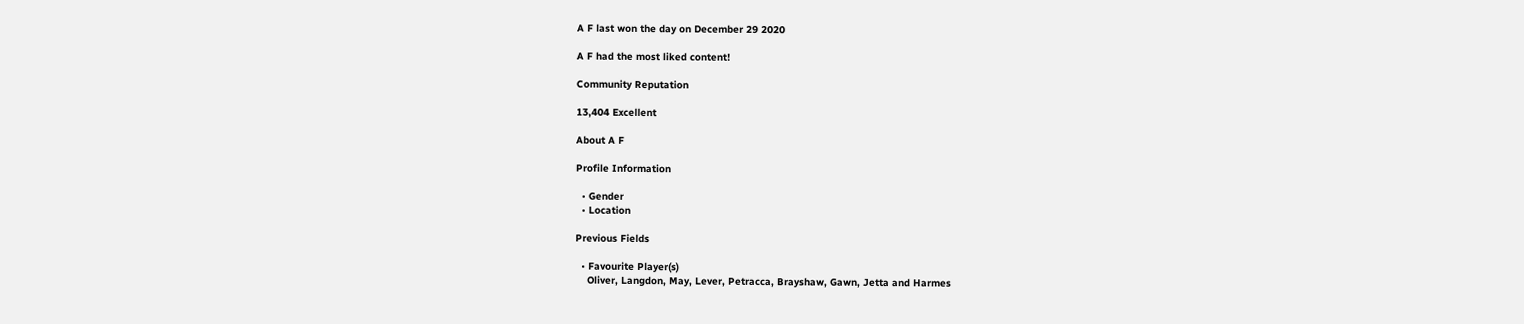A F last won the day on December 29 2020

A F had the most liked content!

Community Reputation

13,404 Excellent

About A F

Profile Information

  • Gender
  • Location

Previous Fields

  • Favourite Player(s)
    Oliver, Langdon, May, Lever, Petracca, Brayshaw, Gawn, Jetta and Harmes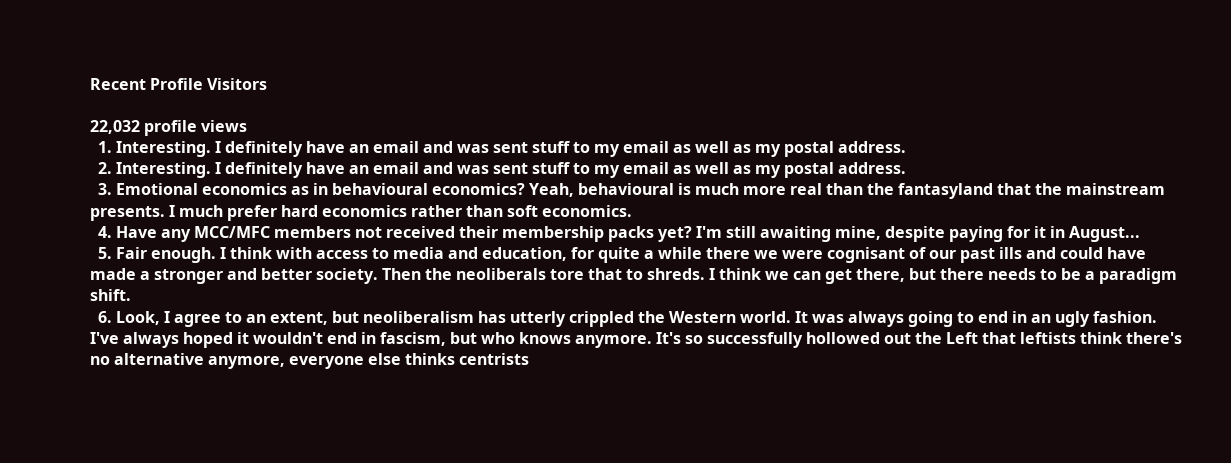Recent Profile Visitors

22,032 profile views
  1. Interesting. I definitely have an email and was sent stuff to my email as well as my postal address.
  2. Interesting. I definitely have an email and was sent stuff to my email as well as my postal address.
  3. Emotional economics as in behavioural economics? Yeah, behavioural is much more real than the fantasyland that the mainstream presents. I much prefer hard economics rather than soft economics.
  4. Have any MCC/MFC members not received their membership packs yet? I'm still awaiting mine, despite paying for it in August...
  5. Fair enough. I think with access to media and education, for quite a while there we were cognisant of our past ills and could have made a stronger and better society. Then the neoliberals tore that to shreds. I think we can get there, but there needs to be a paradigm shift.
  6. Look, I agree to an extent, but neoliberalism has utterly crippled the Western world. It was always going to end in an ugly fashion. I've always hoped it wouldn't end in fascism, but who knows anymore. It's so successfully hollowed out the Left that leftists think there's no alternative anymore, everyone else thinks centrists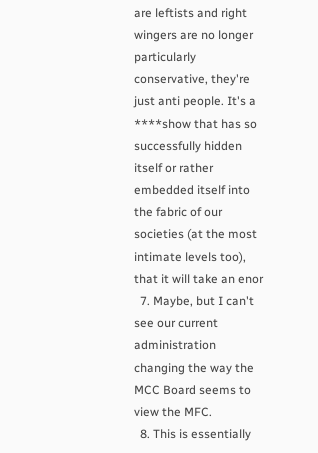are leftists and right wingers are no longer particularly conservative, they're just anti people. It's a ****show that has so successfully hidden itself or rather embedded itself into the fabric of our societies (at the most intimate levels too), that it will take an enor
  7. Maybe, but I can't see our current administration changing the way the MCC Board seems to view the MFC.
  8. This is essentially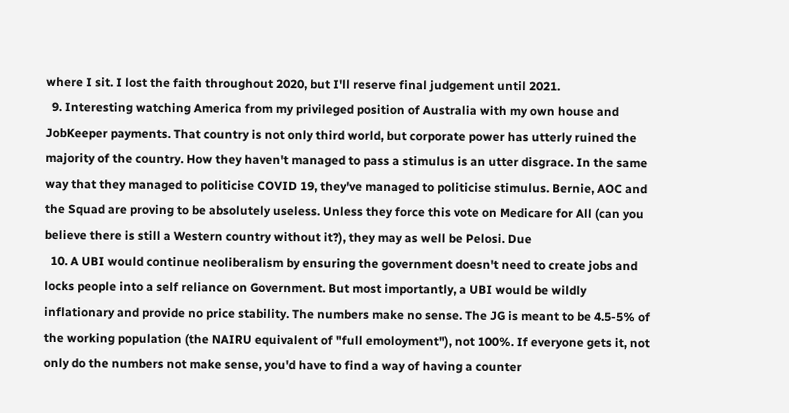where I sit. I lost the faith throughout 2020, but I'll reserve final judgement until 2021.
  9. Interesting watching America from my privileged position of Australia with my own house and JobKeeper payments. That country is not only third world, but corporate power has utterly ruined the majority of the country. How they haven't managed to pass a stimulus is an utter disgrace. In the same way that they managed to politicise COVID 19, they've managed to politicise stimulus. Bernie, AOC and the Squad are proving to be absolutely useless. Unless they force this vote on Medicare for All (can you believe there is still a Western country without it?), they may as well be Pelosi. Due
  10. A UBI would continue neoliberalism by ensuring the government doesn't need to create jobs and locks people into a self reliance on Government. But most importantly, a UBI would be wildly inflationary and provide no price stability. The numbers make no sense. The JG is meant to be 4.5-5% of the working population (the NAIRU equivalent of "full emoloyment"), not 100%. If everyone gets it, not only do the numbers not make sense, you'd have to find a way of having a counter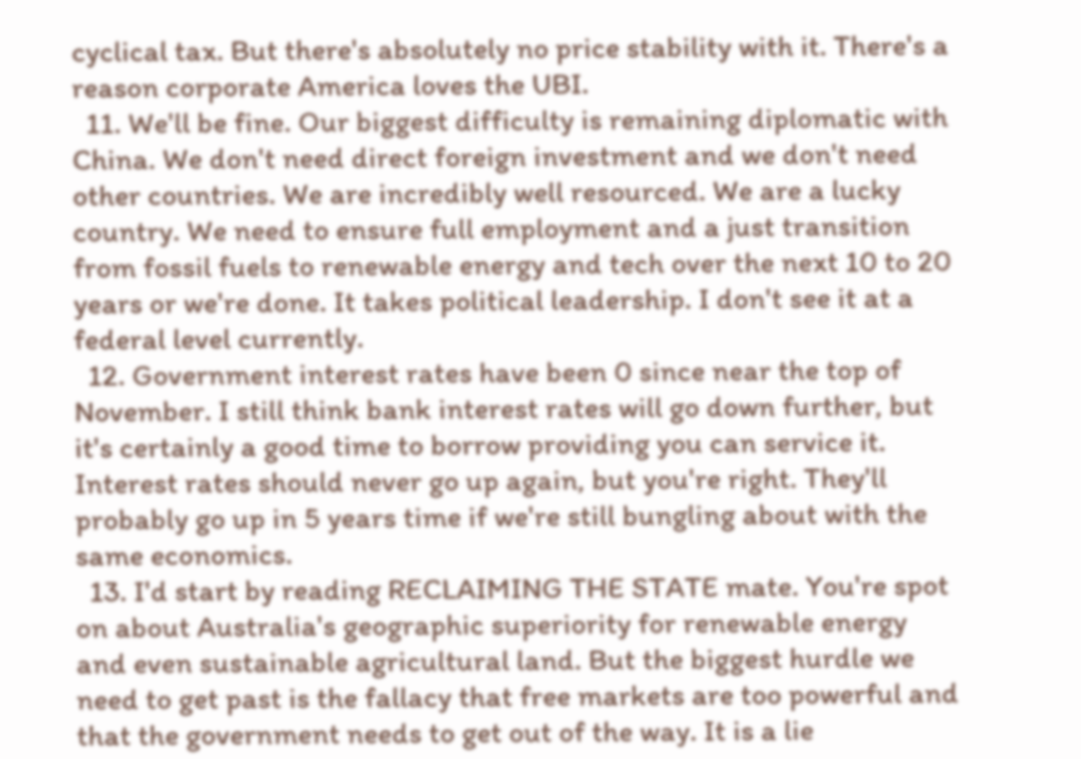cyclical tax. But there's absolutely no price stability with it. There's a reason corporate America loves the UBI.
  11. We'll be fine. Our biggest difficulty is remaining diplomatic with China. We don't need direct foreign investment and we don't need other countries. We are incredibly well resourced. We are a lucky country. We need to ensure full employment and a just transition from fossil fuels to renewable energy and tech over the next 10 to 20 years or we're done. It takes political leadership. I don't see it at a federal level currently.
  12. Government interest rates have been 0 since near the top of November. I still think bank interest rates will go down further, but it's certainly a good time to borrow providing you can service it. Interest rates should never go up again, but you're right. They'll probably go up in 5 years time if we're still bungling about with the same economics.
  13. I'd start by reading RECLAIMING THE STATE mate. You're spot on about Australia's geographic superiority for renewable energy and even sustainable agricultural land. But the biggest hurdle we need to get past is the fallacy that free markets are too powerful and that the government needs to get out of the way. It is a lie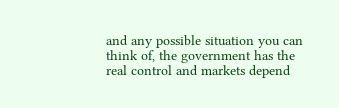and any possible situation you can think of, the government has the real control and markets depend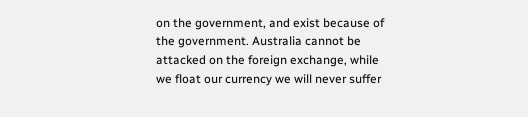on the government, and exist because of the government. Australia cannot be attacked on the foreign exchange, while we float our currency we will never suffer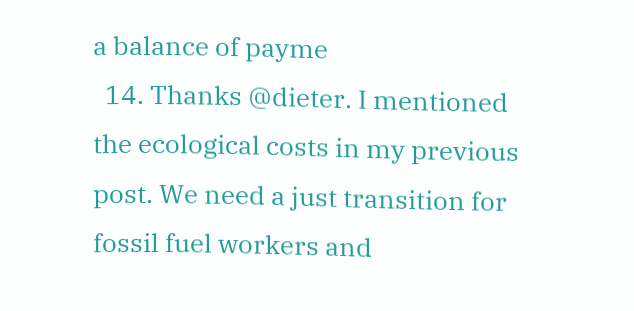a balance of payme
  14. Thanks @dieter. I mentioned the ecological costs in my previous post. We need a just transition for fossil fuel workers and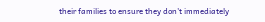their families to ensure they don't immediately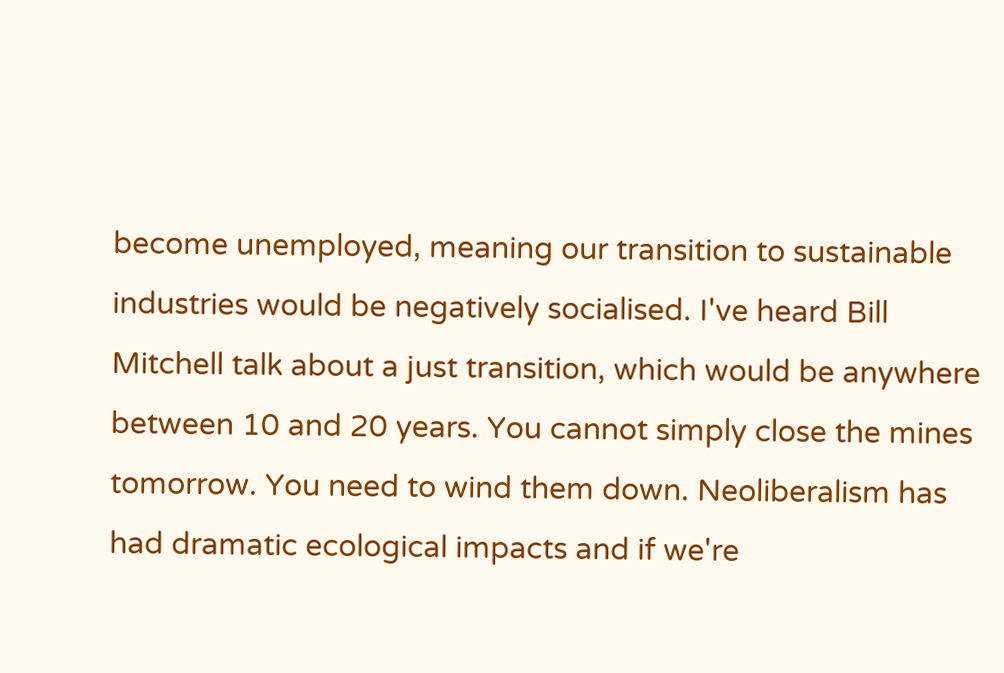become unemployed, meaning our transition to sustainable industries would be negatively socialised. I've heard Bill Mitchell talk about a just transition, which would be anywhere between 10 and 20 years. You cannot simply close the mines tomorrow. You need to wind them down. Neoliberalism has had dramatic ecological impacts and if we're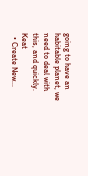going to have an habitable planet, we need to deal with this, and quickly. Keat
  • Create New...